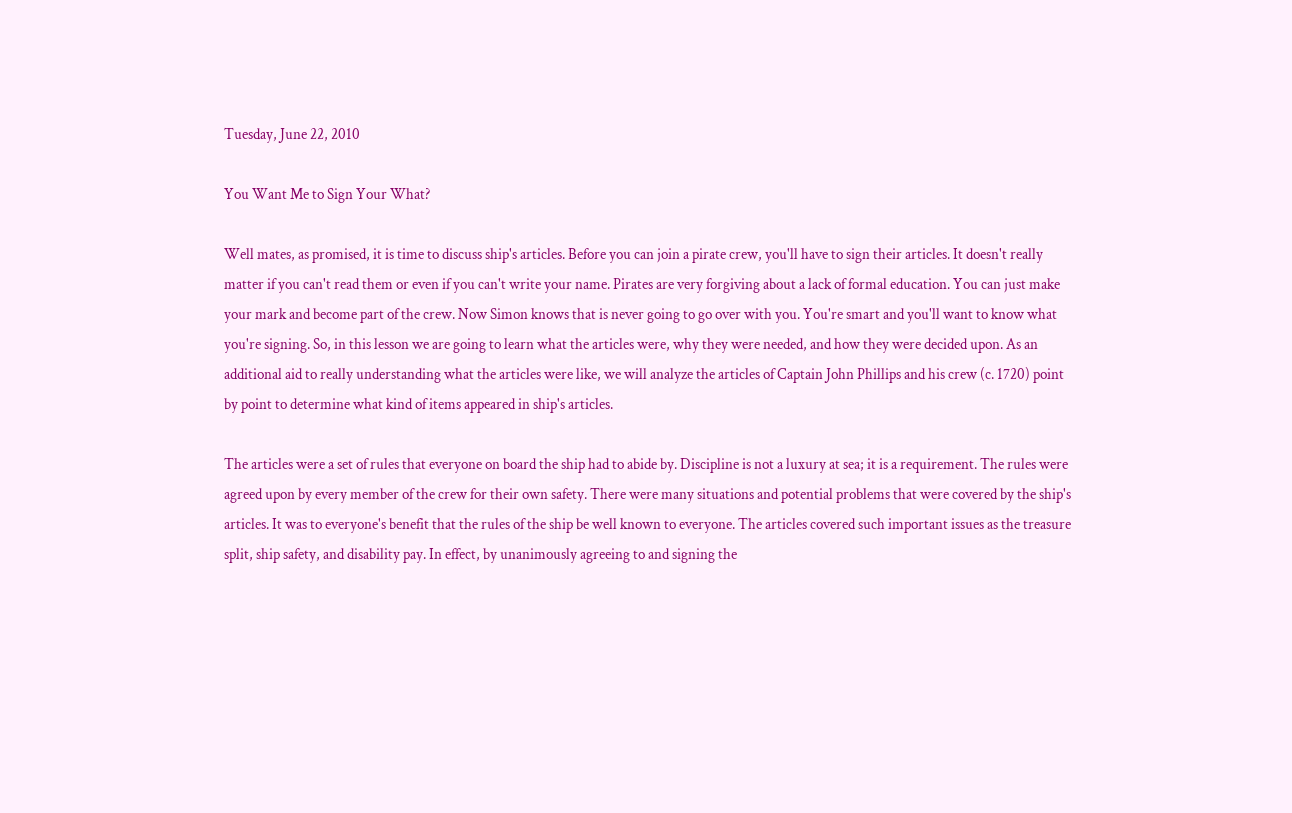Tuesday, June 22, 2010

You Want Me to Sign Your What?

Well mates, as promised, it is time to discuss ship's articles. Before you can join a pirate crew, you'll have to sign their articles. It doesn't really matter if you can't read them or even if you can't write your name. Pirates are very forgiving about a lack of formal education. You can just make your mark and become part of the crew. Now Simon knows that is never going to go over with you. You're smart and you'll want to know what you're signing. So, in this lesson we are going to learn what the articles were, why they were needed, and how they were decided upon. As an additional aid to really understanding what the articles were like, we will analyze the articles of Captain John Phillips and his crew (c. 1720) point by point to determine what kind of items appeared in ship's articles.

The articles were a set of rules that everyone on board the ship had to abide by. Discipline is not a luxury at sea; it is a requirement. The rules were agreed upon by every member of the crew for their own safety. There were many situations and potential problems that were covered by the ship's articles. It was to everyone's benefit that the rules of the ship be well known to everyone. The articles covered such important issues as the treasure split, ship safety, and disability pay. In effect, by unanimously agreeing to and signing the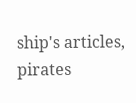ship's articles, pirates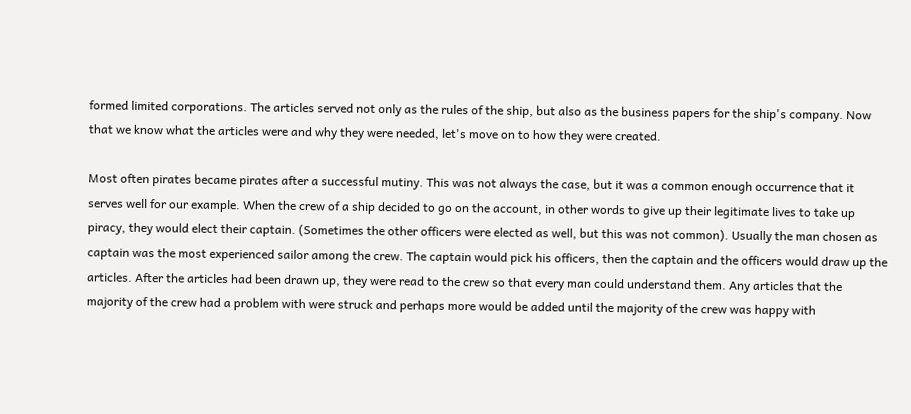formed limited corporations. The articles served not only as the rules of the ship, but also as the business papers for the ship's company. Now that we know what the articles were and why they were needed, let's move on to how they were created.

Most often pirates became pirates after a successful mutiny. This was not always the case, but it was a common enough occurrence that it serves well for our example. When the crew of a ship decided to go on the account, in other words to give up their legitimate lives to take up piracy, they would elect their captain. (Sometimes the other officers were elected as well, but this was not common). Usually the man chosen as captain was the most experienced sailor among the crew. The captain would pick his officers, then the captain and the officers would draw up the articles. After the articles had been drawn up, they were read to the crew so that every man could understand them. Any articles that the majority of the crew had a problem with were struck and perhaps more would be added until the majority of the crew was happy with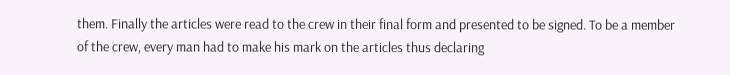them. Finally the articles were read to the crew in their final form and presented to be signed. To be a member of the crew, every man had to make his mark on the articles thus declaring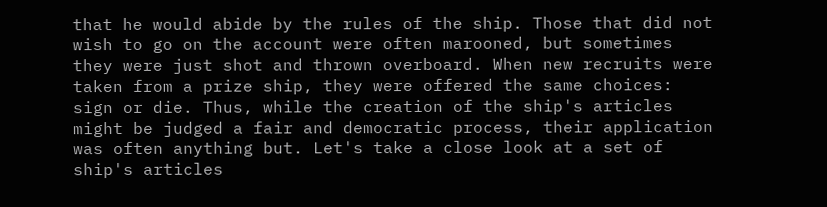that he would abide by the rules of the ship. Those that did not wish to go on the account were often marooned, but sometimes they were just shot and thrown overboard. When new recruits were taken from a prize ship, they were offered the same choices: sign or die. Thus, while the creation of the ship's articles might be judged a fair and democratic process, their application was often anything but. Let's take a close look at a set of ship's articles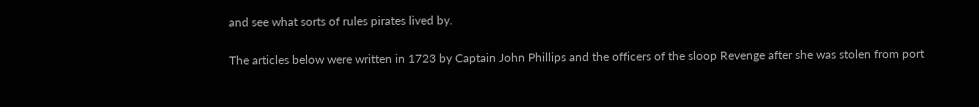and see what sorts of rules pirates lived by.

The articles below were written in 1723 by Captain John Phillips and the officers of the sloop Revenge after she was stolen from port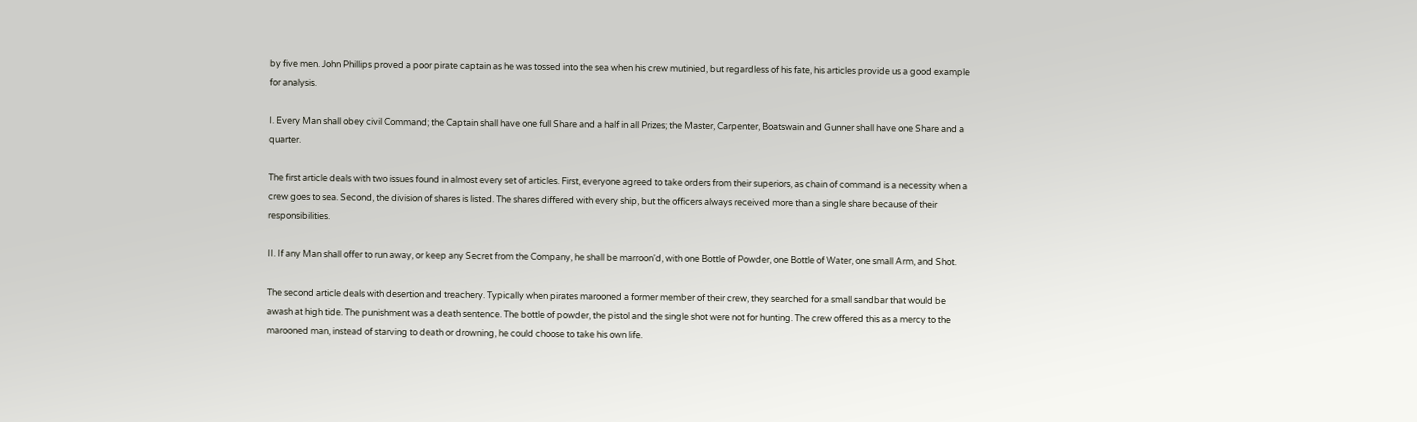by five men. John Phillips proved a poor pirate captain as he was tossed into the sea when his crew mutinied, but regardless of his fate, his articles provide us a good example for analysis.

I. Every Man shall obey civil Command; the Captain shall have one full Share and a half in all Prizes; the Master, Carpenter, Boatswain and Gunner shall have one Share and a quarter.

The first article deals with two issues found in almost every set of articles. First, everyone agreed to take orders from their superiors, as chain of command is a necessity when a crew goes to sea. Second, the division of shares is listed. The shares differed with every ship, but the officers always received more than a single share because of their responsibilities.

II. If any Man shall offer to run away, or keep any Secret from the Company, he shall be marroon'd, with one Bottle of Powder, one Bottle of Water, one small Arm, and Shot.

The second article deals with desertion and treachery. Typically when pirates marooned a former member of their crew, they searched for a small sandbar that would be awash at high tide. The punishment was a death sentence. The bottle of powder, the pistol and the single shot were not for hunting. The crew offered this as a mercy to the marooned man, instead of starving to death or drowning, he could choose to take his own life.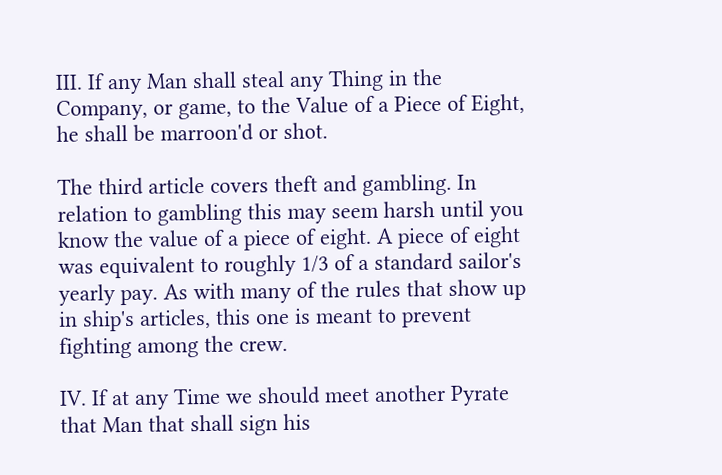III. If any Man shall steal any Thing in the Company, or game, to the Value of a Piece of Eight, he shall be marroon'd or shot.

The third article covers theft and gambling. In relation to gambling this may seem harsh until you know the value of a piece of eight. A piece of eight was equivalent to roughly 1/3 of a standard sailor's yearly pay. As with many of the rules that show up in ship's articles, this one is meant to prevent fighting among the crew.

IV. If at any Time we should meet another Pyrate that Man that shall sign his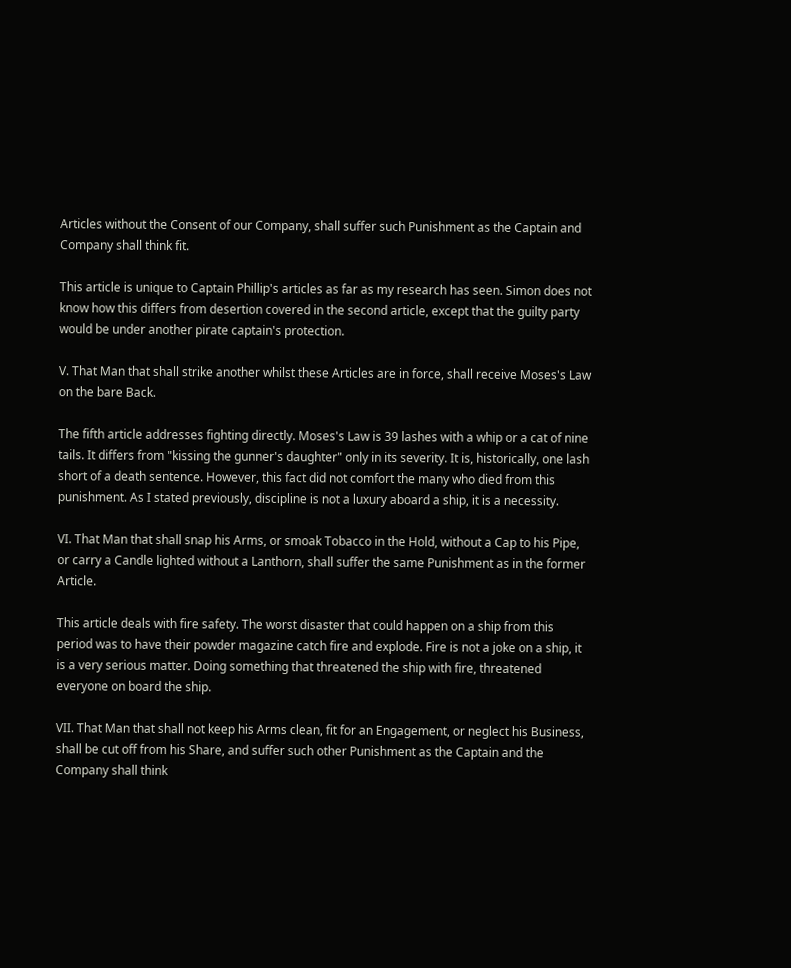Articles without the Consent of our Company, shall suffer such Punishment as the Captain and Company shall think fit.

This article is unique to Captain Phillip's articles as far as my research has seen. Simon does not know how this differs from desertion covered in the second article, except that the guilty party would be under another pirate captain's protection.

V. That Man that shall strike another whilst these Articles are in force, shall receive Moses's Law on the bare Back.

The fifth article addresses fighting directly. Moses's Law is 39 lashes with a whip or a cat of nine tails. It differs from "kissing the gunner's daughter" only in its severity. It is, historically, one lash short of a death sentence. However, this fact did not comfort the many who died from this punishment. As I stated previously, discipline is not a luxury aboard a ship, it is a necessity.

VI. That Man that shall snap his Arms, or smoak Tobacco in the Hold, without a Cap to his Pipe, or carry a Candle lighted without a Lanthorn, shall suffer the same Punishment as in the former Article.

This article deals with fire safety. The worst disaster that could happen on a ship from this period was to have their powder magazine catch fire and explode. Fire is not a joke on a ship, it is a very serious matter. Doing something that threatened the ship with fire, threatened everyone on board the ship.

VII. That Man that shall not keep his Arms clean, fit for an Engagement, or neglect his Business, shall be cut off from his Share, and suffer such other Punishment as the Captain and the Company shall think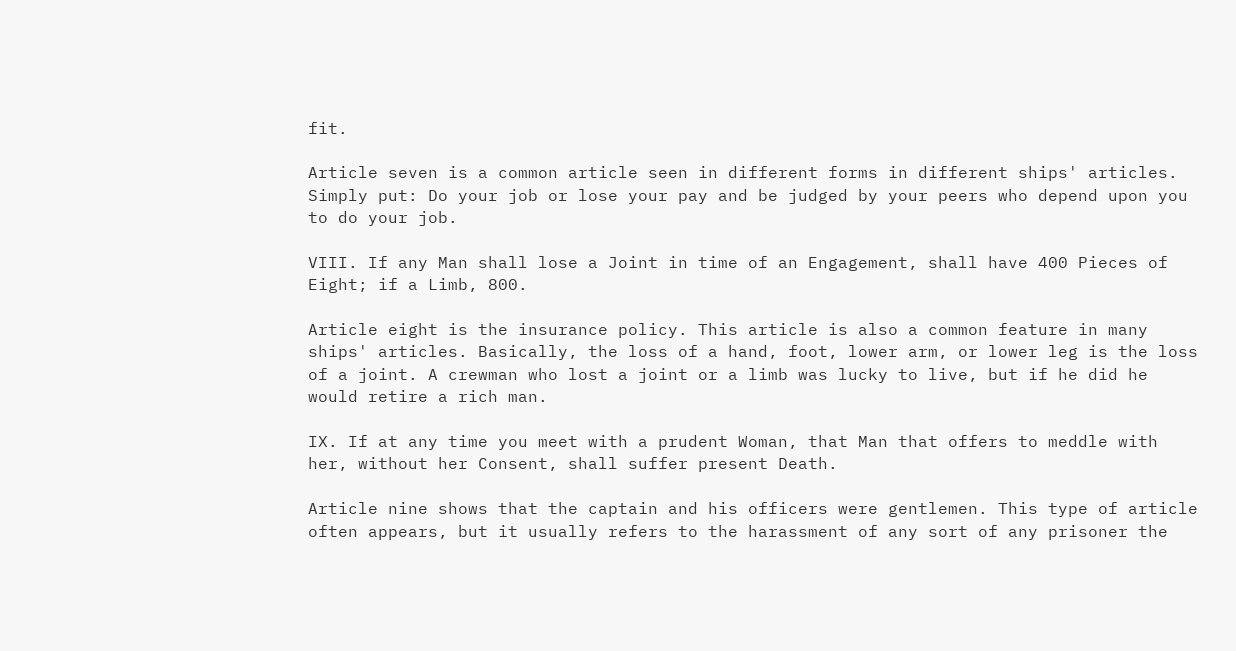fit.

Article seven is a common article seen in different forms in different ships' articles. Simply put: Do your job or lose your pay and be judged by your peers who depend upon you to do your job.

VIII. If any Man shall lose a Joint in time of an Engagement, shall have 400 Pieces of Eight; if a Limb, 800.

Article eight is the insurance policy. This article is also a common feature in many ships' articles. Basically, the loss of a hand, foot, lower arm, or lower leg is the loss of a joint. A crewman who lost a joint or a limb was lucky to live, but if he did he would retire a rich man.

IX. If at any time you meet with a prudent Woman, that Man that offers to meddle with her, without her Consent, shall suffer present Death.

Article nine shows that the captain and his officers were gentlemen. This type of article often appears, but it usually refers to the harassment of any sort of any prisoner the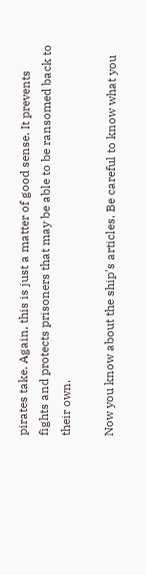pirates take. Again, this is just a matter of good sense. It prevents fights and protects prisoners that may be able to be ransomed back to their own.

Now you know about the ship's articles. Be careful to know what you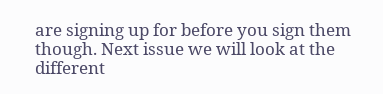are signing up for before you sign them though. Next issue we will look at the different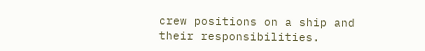crew positions on a ship and their responsibilities.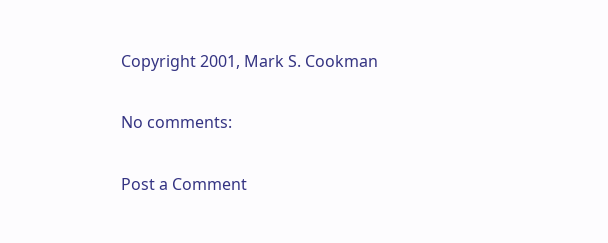Copyright 2001, Mark S. Cookman

No comments:

Post a Comment